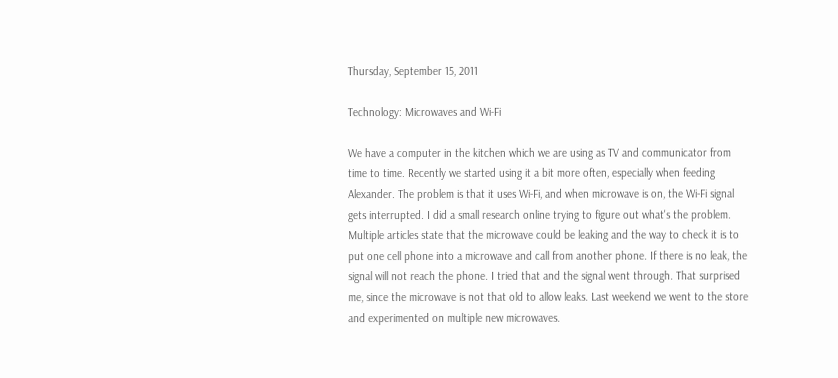Thursday, September 15, 2011

Technology: Microwaves and Wi-Fi

We have a computer in the kitchen which we are using as TV and communicator from time to time. Recently we started using it a bit more often, especially when feeding Alexander. The problem is that it uses Wi-Fi, and when microwave is on, the Wi-Fi signal gets interrupted. I did a small research online trying to figure out what's the problem. Multiple articles state that the microwave could be leaking and the way to check it is to put one cell phone into a microwave and call from another phone. If there is no leak, the signal will not reach the phone. I tried that and the signal went through. That surprised me, since the microwave is not that old to allow leaks. Last weekend we went to the store and experimented on multiple new microwaves.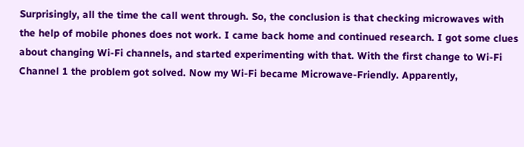Surprisingly, all the time the call went through. So, the conclusion is that checking microwaves with the help of mobile phones does not work. I came back home and continued research. I got some clues about changing Wi-Fi channels, and started experimenting with that. With the first change to Wi-Fi Channel 1 the problem got solved. Now my Wi-Fi became Microwave-Friendly. Apparently,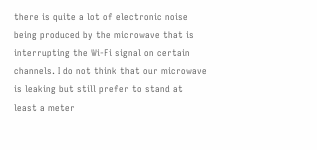there is quite a lot of electronic noise being produced by the microwave that is interrupting the Wi-Fi signal on certain channels. I do not think that our microwave is leaking but still prefer to stand at least a meter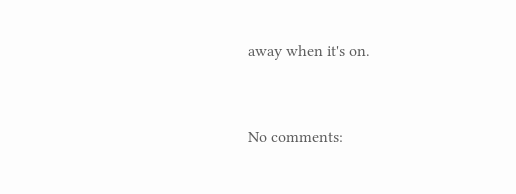away when it's on.


No comments: